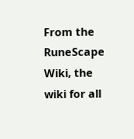From the RuneScape Wiki, the wiki for all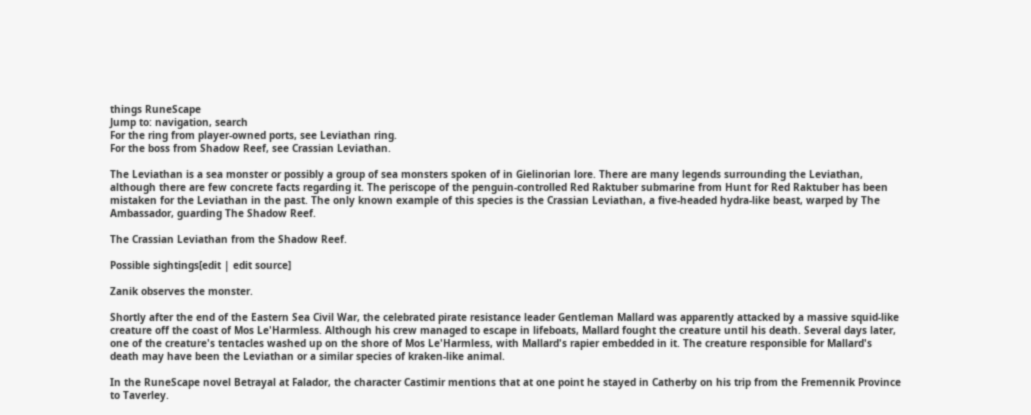things RuneScape
Jump to: navigation, search
For the ring from player-owned ports, see Leviathan ring.
For the boss from Shadow Reef, see Crassian Leviathan.

The Leviathan is a sea monster or possibly a group of sea monsters spoken of in Gielinorian lore. There are many legends surrounding the Leviathan, although there are few concrete facts regarding it. The periscope of the penguin-controlled Red Raktuber submarine from Hunt for Red Raktuber has been mistaken for the Leviathan in the past. The only known example of this species is the Crassian Leviathan, a five-headed hydra-like beast, warped by The Ambassador, guarding The Shadow Reef.

The Crassian Leviathan from the Shadow Reef.

Possible sightings[edit | edit source]

Zanik observes the monster.

Shortly after the end of the Eastern Sea Civil War, the celebrated pirate resistance leader Gentleman Mallard was apparently attacked by a massive squid-like creature off the coast of Mos Le'Harmless. Although his crew managed to escape in lifeboats, Mallard fought the creature until his death. Several days later, one of the creature's tentacles washed up on the shore of Mos Le'Harmless, with Mallard's rapier embedded in it. The creature responsible for Mallard's death may have been the Leviathan or a similar species of kraken-like animal.

In the RuneScape novel Betrayal at Falador, the character Castimir mentions that at one point he stayed in Catherby on his trip from the Fremennik Province to Taverley.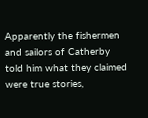Apparently the fishermen and sailors of Catherby told him what they claimed were true stories,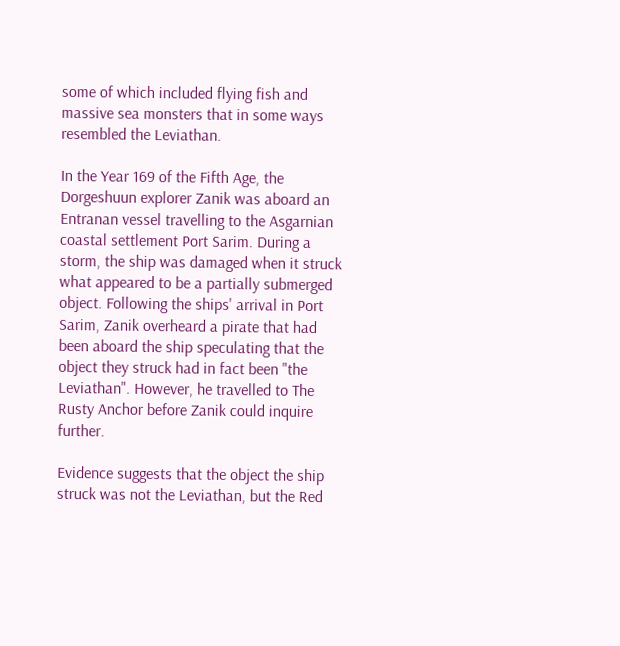some of which included flying fish and massive sea monsters that in some ways resembled the Leviathan.

In the Year 169 of the Fifth Age, the Dorgeshuun explorer Zanik was aboard an Entranan vessel travelling to the Asgarnian coastal settlement Port Sarim. During a storm, the ship was damaged when it struck what appeared to be a partially submerged object. Following the ships' arrival in Port Sarim, Zanik overheard a pirate that had been aboard the ship speculating that the object they struck had in fact been "the Leviathan". However, he travelled to The Rusty Anchor before Zanik could inquire further.

Evidence suggests that the object the ship struck was not the Leviathan, but the Red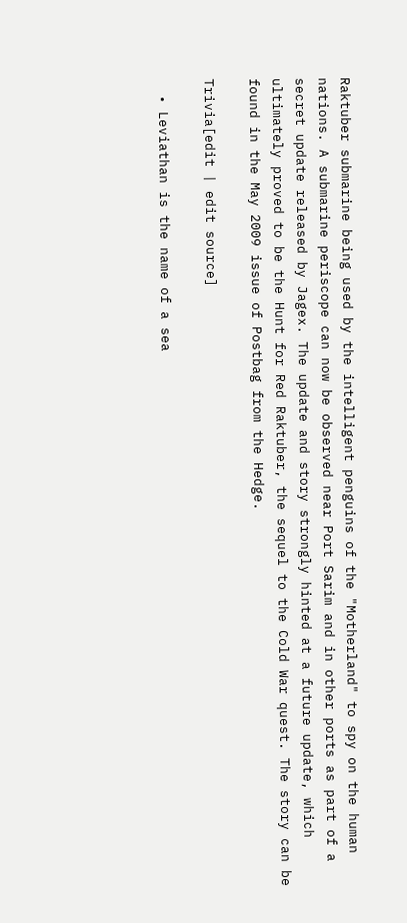Raktuber submarine being used by the intelligent penguins of the "Motherland" to spy on the human nations. A submarine periscope can now be observed near Port Sarim and in other ports as part of a secret update released by Jagex. The update and story strongly hinted at a future update, which ultimately proved to be the Hunt for Red Raktuber, the sequel to the Cold War quest. The story can be found in the May 2009 issue of Postbag from the Hedge.

Trivia[edit | edit source]

  • Leviathan is the name of a sea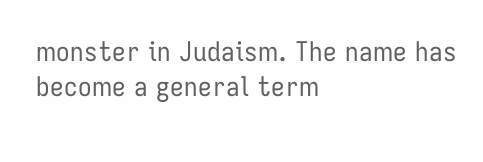monster in Judaism. The name has become a general term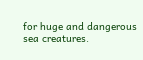for huge and dangerous sea creatures.